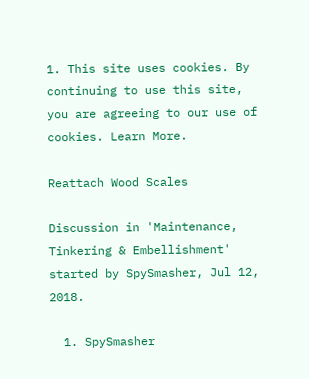1. This site uses cookies. By continuing to use this site, you are agreeing to our use of cookies. Learn More.

Reattach Wood Scales

Discussion in 'Maintenance, Tinkering & Embellishment' started by SpySmasher, Jul 12, 2018.

  1. SpySmasher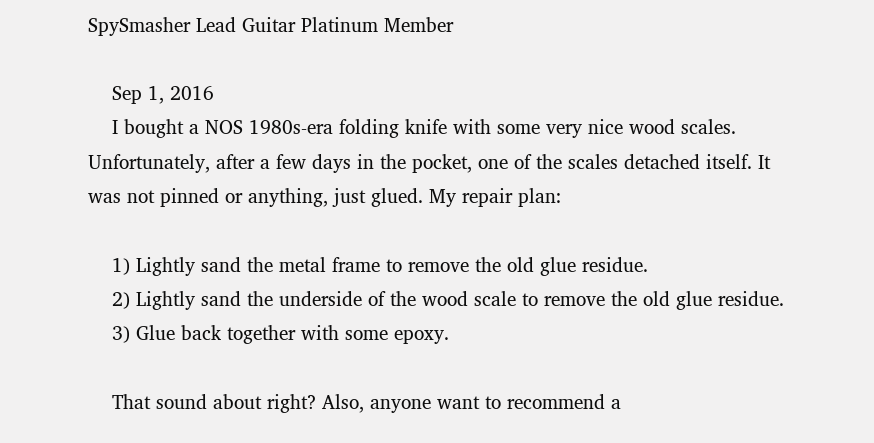SpySmasher Lead Guitar Platinum Member

    Sep 1, 2016
    I bought a NOS 1980s-era folding knife with some very nice wood scales. Unfortunately, after a few days in the pocket, one of the scales detached itself. It was not pinned or anything, just glued. My repair plan:

    1) Lightly sand the metal frame to remove the old glue residue.
    2) Lightly sand the underside of the wood scale to remove the old glue residue.
    3) Glue back together with some epoxy.

    That sound about right? Also, anyone want to recommend a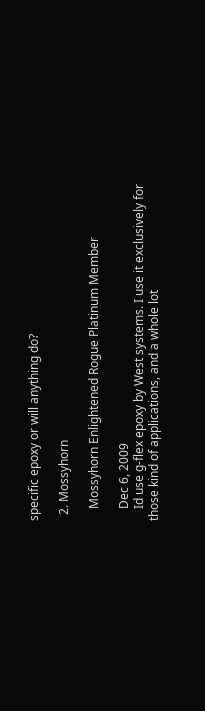specific epoxy or will anything do?

  2. Mossyhorn

    Mossyhorn Enlightened Rogue Platinum Member

    Dec 6, 2009
    Id use g-flex epoxy by West systems. I use it exclusively for those kind of applications, and a whole lot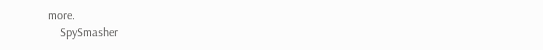more.
    SpySmasher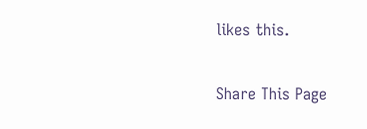likes this.

Share This Page